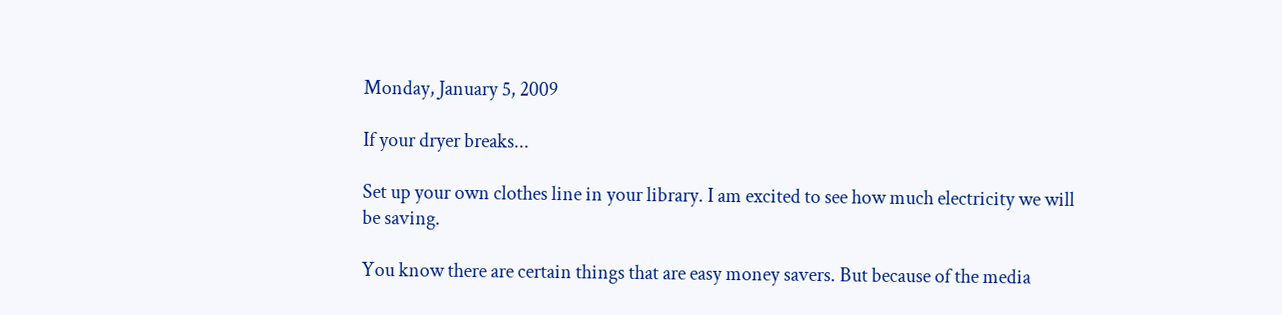Monday, January 5, 2009

If your dryer breaks...

Set up your own clothes line in your library. I am excited to see how much electricity we will be saving.

You know there are certain things that are easy money savers. But because of the media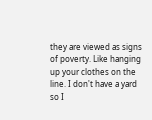they are viewed as signs of poverty. Like hanging up your clothes on the line. I don't have a yard so I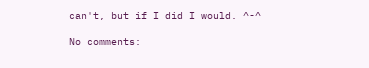can't, but if I did I would. ^-^

No comments: